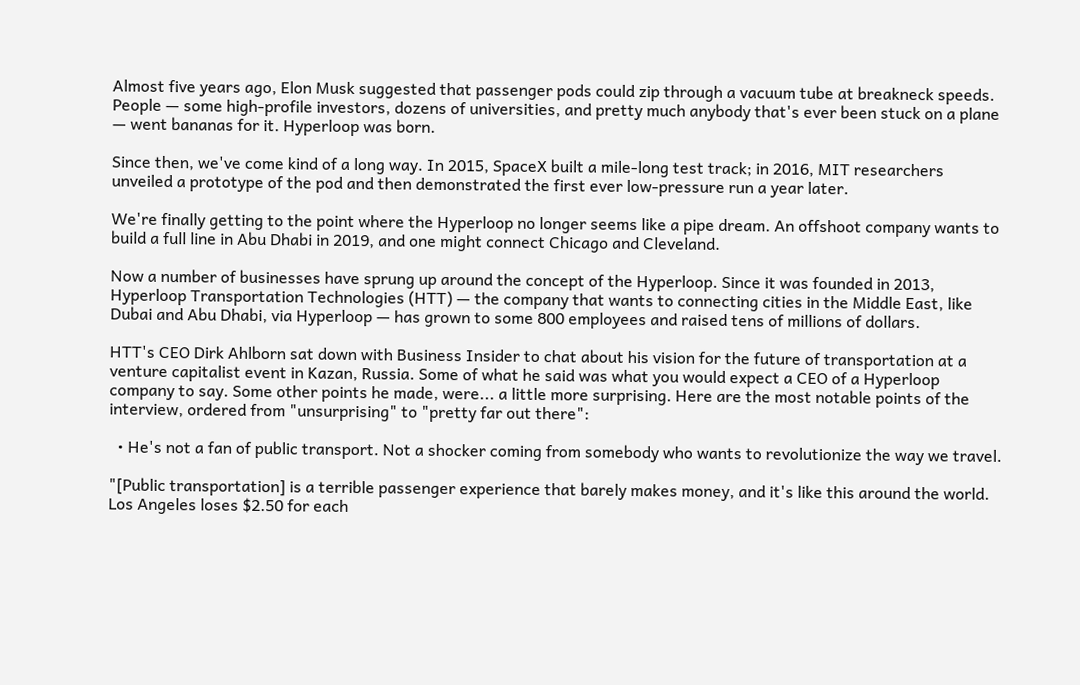Almost five years ago, Elon Musk suggested that passenger pods could zip through a vacuum tube at breakneck speeds. People — some high-profile investors, dozens of universities, and pretty much anybody that's ever been stuck on a plane — went bananas for it. Hyperloop was born.

Since then, we've come kind of a long way. In 2015, SpaceX built a mile-long test track; in 2016, MIT researchers unveiled a prototype of the pod and then demonstrated the first ever low-pressure run a year later.

We're finally getting to the point where the Hyperloop no longer seems like a pipe dream. An offshoot company wants to build a full line in Abu Dhabi in 2019, and one might connect Chicago and Cleveland.

Now a number of businesses have sprung up around the concept of the Hyperloop. Since it was founded in 2013, Hyperloop Transportation Technologies (HTT) — the company that wants to connecting cities in the Middle East, like Dubai and Abu Dhabi, via Hyperloop — has grown to some 800 employees and raised tens of millions of dollars.

HTT's CEO Dirk Ahlborn sat down with Business Insider to chat about his vision for the future of transportation at a venture capitalist event in Kazan, Russia. Some of what he said was what you would expect a CEO of a Hyperloop company to say. Some other points he made, were... a little more surprising. Here are the most notable points of the interview, ordered from "unsurprising" to "pretty far out there":

  • He's not a fan of public transport. Not a shocker coming from somebody who wants to revolutionize the way we travel.

"[Public transportation] is a terrible passenger experience that barely makes money, and it's like this around the world. Los Angeles loses $2.50 for each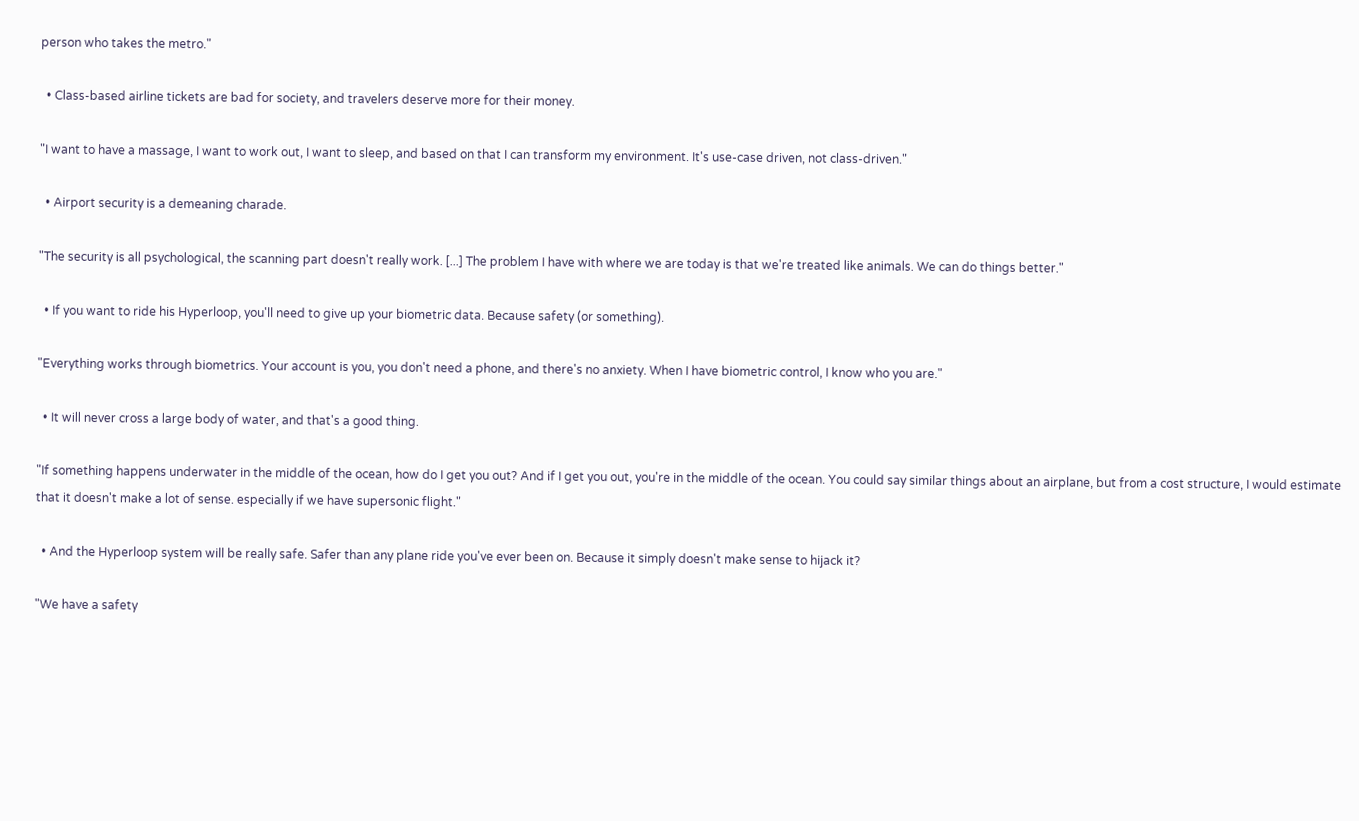person who takes the metro."

  • Class-based airline tickets are bad for society, and travelers deserve more for their money.

"I want to have a massage, I want to work out, I want to sleep, and based on that I can transform my environment. It's use-case driven, not class-driven."

  • Airport security is a demeaning charade.

"The security is all psychological, the scanning part doesn't really work. [...] The problem I have with where we are today is that we're treated like animals. We can do things better."

  • If you want to ride his Hyperloop, you'll need to give up your biometric data. Because safety (or something).

"Everything works through biometrics. Your account is you, you don't need a phone, and there's no anxiety. When I have biometric control, I know who you are."

  • It will never cross a large body of water, and that's a good thing.

"If something happens underwater in the middle of the ocean, how do I get you out? And if I get you out, you're in the middle of the ocean. You could say similar things about an airplane, but from a cost structure, I would estimate that it doesn't make a lot of sense. especially if we have supersonic flight."

  • And the Hyperloop system will be really safe. Safer than any plane ride you've ever been on. Because it simply doesn't make sense to hijack it?

"We have a safety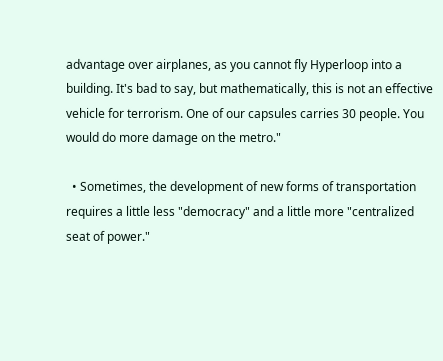advantage over airplanes, as you cannot fly Hyperloop into a building. It's bad to say, but mathematically, this is not an effective vehicle for terrorism. One of our capsules carries 30 people. You would do more damage on the metro."

  • Sometimes, the development of new forms of transportation requires a little less "democracy" and a little more "centralized seat of power."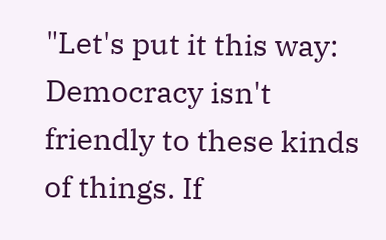"Let's put it this way: Democracy isn't friendly to these kinds of things. If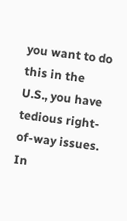you want to do this in the U.S., you have tedious right-of-way issues. In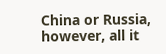China or Russia, however, all it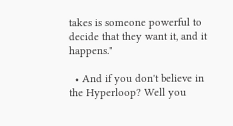takes is someone powerful to decide that they want it, and it happens."

  • And if you don't believe in the Hyperloop? Well you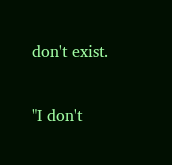don't exist.

"I don't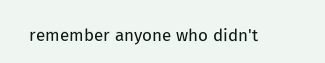remember anyone who didn't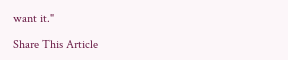want it."

Share This Article